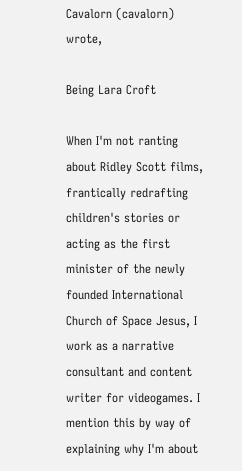Cavalorn (cavalorn) wrote,

Being Lara Croft

When I'm not ranting about Ridley Scott films, frantically redrafting children's stories or acting as the first minister of the newly founded International Church of Space Jesus, I work as a narrative consultant and content writer for videogames. I mention this by way of explaining why I'm about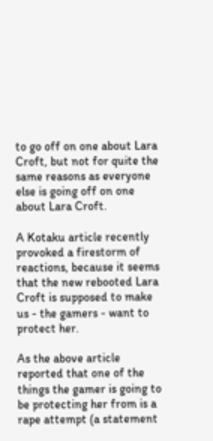to go off on one about Lara Croft, but not for quite the same reasons as everyone else is going off on one about Lara Croft.

A Kotaku article recently provoked a firestorm of reactions, because it seems that the new rebooted Lara Croft is supposed to make us - the gamers - want to protect her.

As the above article reported that one of the things the gamer is going to be protecting her from is a rape attempt (a statement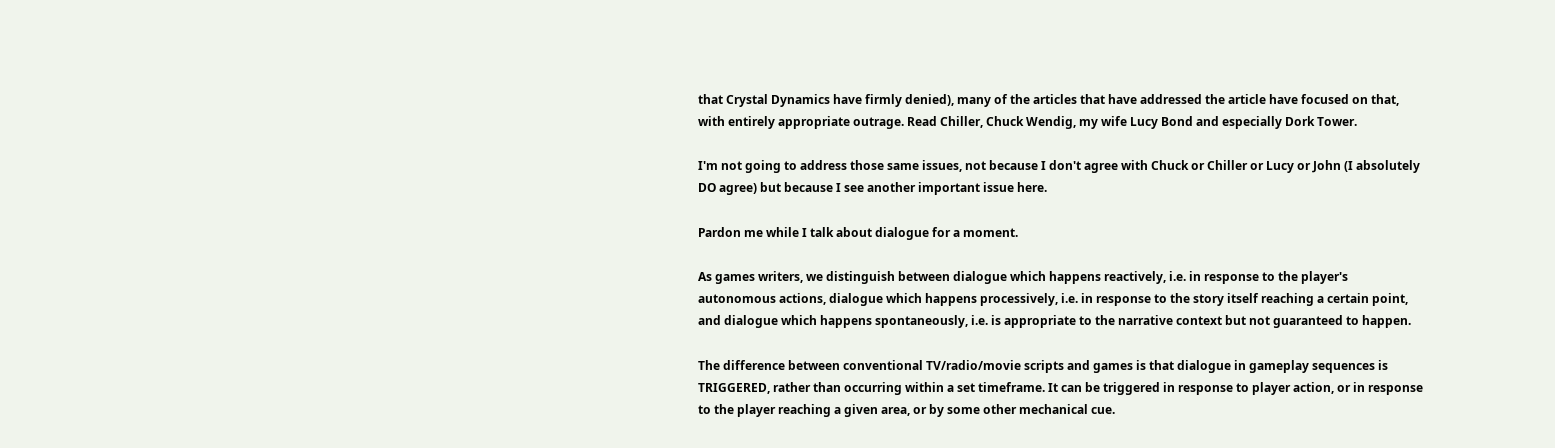that Crystal Dynamics have firmly denied), many of the articles that have addressed the article have focused on that, with entirely appropriate outrage. Read Chiller, Chuck Wendig, my wife Lucy Bond and especially Dork Tower.

I'm not going to address those same issues, not because I don't agree with Chuck or Chiller or Lucy or John (I absolutely DO agree) but because I see another important issue here.

Pardon me while I talk about dialogue for a moment.

As games writers, we distinguish between dialogue which happens reactively, i.e. in response to the player's autonomous actions, dialogue which happens processively, i.e. in response to the story itself reaching a certain point, and dialogue which happens spontaneously, i.e. is appropriate to the narrative context but not guaranteed to happen.

The difference between conventional TV/radio/movie scripts and games is that dialogue in gameplay sequences is TRIGGERED, rather than occurring within a set timeframe. It can be triggered in response to player action, or in response to the player reaching a given area, or by some other mechanical cue.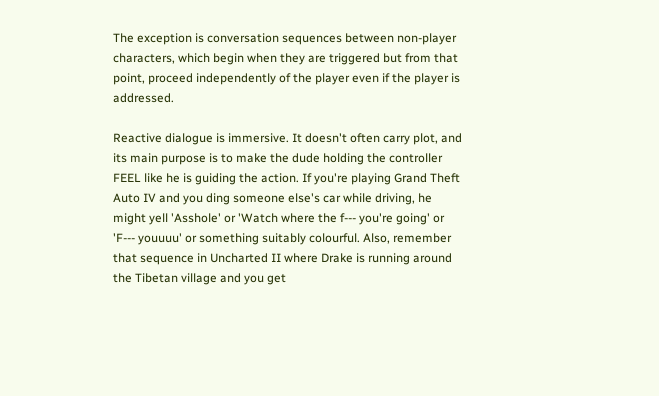The exception is conversation sequences between non-player characters, which begin when they are triggered but from that point, proceed independently of the player even if the player is addressed.

Reactive dialogue is immersive. It doesn't often carry plot, and its main purpose is to make the dude holding the controller FEEL like he is guiding the action. If you're playing Grand Theft Auto IV and you ding someone else's car while driving, he might yell 'Asshole' or 'Watch where the f--- you're going' or 'F--- youuuu' or something suitably colourful. Also, remember that sequence in Uncharted II where Drake is running around the Tibetan village and you get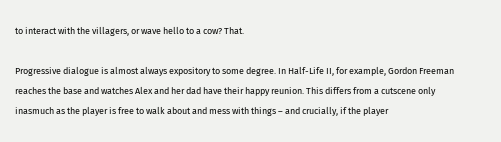to interact with the villagers, or wave hello to a cow? That.

Progressive dialogue is almost always expository to some degree. In Half-Life II, for example, Gordon Freeman reaches the base and watches Alex and her dad have their happy reunion. This differs from a cutscene only inasmuch as the player is free to walk about and mess with things – and crucially, if the player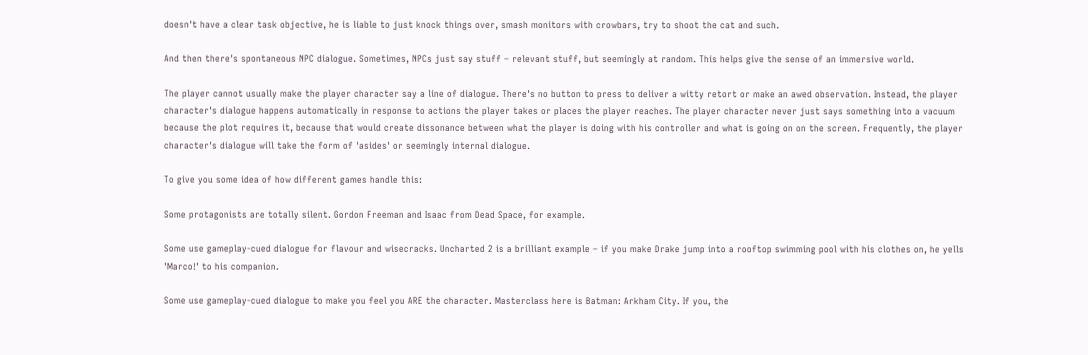doesn't have a clear task objective, he is liable to just knock things over, smash monitors with crowbars, try to shoot the cat and such.

And then there's spontaneous NPC dialogue. Sometimes, NPCs just say stuff – relevant stuff, but seemingly at random. This helps give the sense of an immersive world.

The player cannot usually make the player character say a line of dialogue. There's no button to press to deliver a witty retort or make an awed observation. Instead, the player character's dialogue happens automatically in response to actions the player takes or places the player reaches. The player character never just says something into a vacuum because the plot requires it, because that would create dissonance between what the player is doing with his controller and what is going on on the screen. Frequently, the player character's dialogue will take the form of 'asides' or seemingly internal dialogue.

To give you some idea of how different games handle this:

Some protagonists are totally silent. Gordon Freeman and Isaac from Dead Space, for example.

Some use gameplay-cued dialogue for flavour and wisecracks. Uncharted 2 is a brilliant example – if you make Drake jump into a rooftop swimming pool with his clothes on, he yells 'Marco!' to his companion.

Some use gameplay-cued dialogue to make you feel you ARE the character. Masterclass here is Batman: Arkham City. If you, the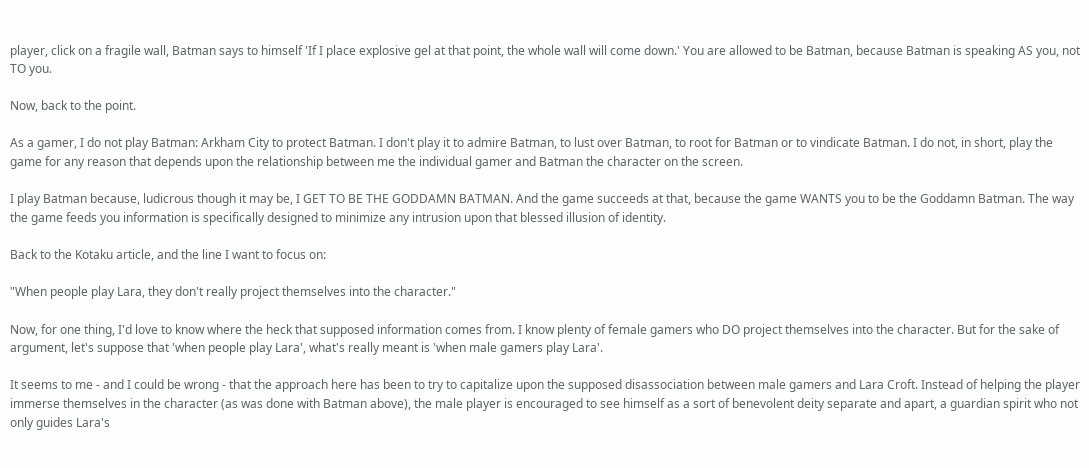player, click on a fragile wall, Batman says to himself 'If I place explosive gel at that point, the whole wall will come down.' You are allowed to be Batman, because Batman is speaking AS you, not TO you.

Now, back to the point.

As a gamer, I do not play Batman: Arkham City to protect Batman. I don't play it to admire Batman, to lust over Batman, to root for Batman or to vindicate Batman. I do not, in short, play the game for any reason that depends upon the relationship between me the individual gamer and Batman the character on the screen.

I play Batman because, ludicrous though it may be, I GET TO BE THE GODDAMN BATMAN. And the game succeeds at that, because the game WANTS you to be the Goddamn Batman. The way the game feeds you information is specifically designed to minimize any intrusion upon that blessed illusion of identity.

Back to the Kotaku article, and the line I want to focus on:

"When people play Lara, they don't really project themselves into the character."

Now, for one thing, I'd love to know where the heck that supposed information comes from. I know plenty of female gamers who DO project themselves into the character. But for the sake of argument, let's suppose that 'when people play Lara', what's really meant is 'when male gamers play Lara'.

It seems to me - and I could be wrong - that the approach here has been to try to capitalize upon the supposed disassociation between male gamers and Lara Croft. Instead of helping the player immerse themselves in the character (as was done with Batman above), the male player is encouraged to see himself as a sort of benevolent deity separate and apart, a guardian spirit who not only guides Lara's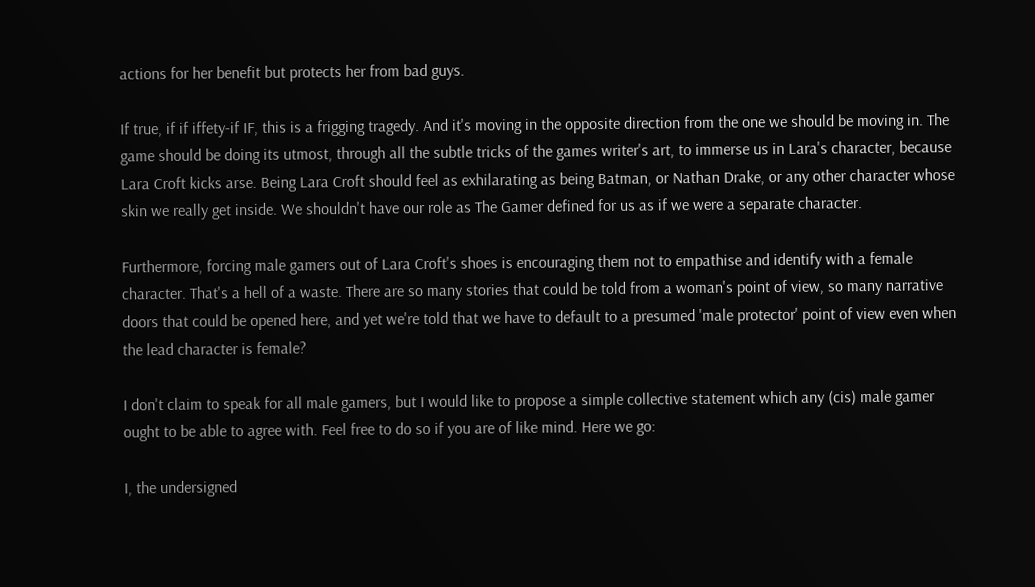actions for her benefit but protects her from bad guys.

If true, if if iffety-if IF, this is a frigging tragedy. And it's moving in the opposite direction from the one we should be moving in. The game should be doing its utmost, through all the subtle tricks of the games writer's art, to immerse us in Lara's character, because Lara Croft kicks arse. Being Lara Croft should feel as exhilarating as being Batman, or Nathan Drake, or any other character whose skin we really get inside. We shouldn't have our role as The Gamer defined for us as if we were a separate character.

Furthermore, forcing male gamers out of Lara Croft's shoes is encouraging them not to empathise and identify with a female character. That's a hell of a waste. There are so many stories that could be told from a woman's point of view, so many narrative doors that could be opened here, and yet we're told that we have to default to a presumed 'male protector' point of view even when the lead character is female?

I don't claim to speak for all male gamers, but I would like to propose a simple collective statement which any (cis) male gamer ought to be able to agree with. Feel free to do so if you are of like mind. Here we go:

I, the undersigned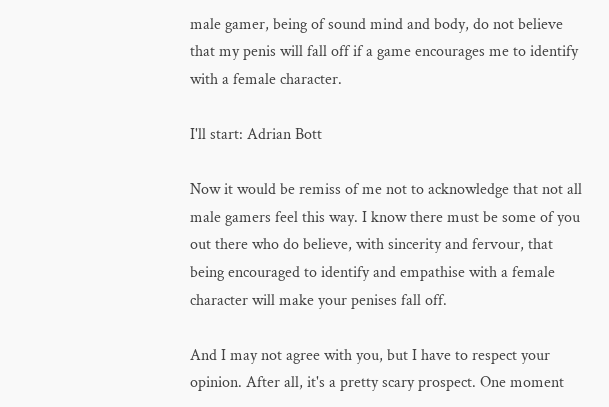male gamer, being of sound mind and body, do not believe that my penis will fall off if a game encourages me to identify with a female character.

I'll start: Adrian Bott

Now it would be remiss of me not to acknowledge that not all male gamers feel this way. I know there must be some of you out there who do believe, with sincerity and fervour, that being encouraged to identify and empathise with a female character will make your penises fall off.

And I may not agree with you, but I have to respect your opinion. After all, it's a pretty scary prospect. One moment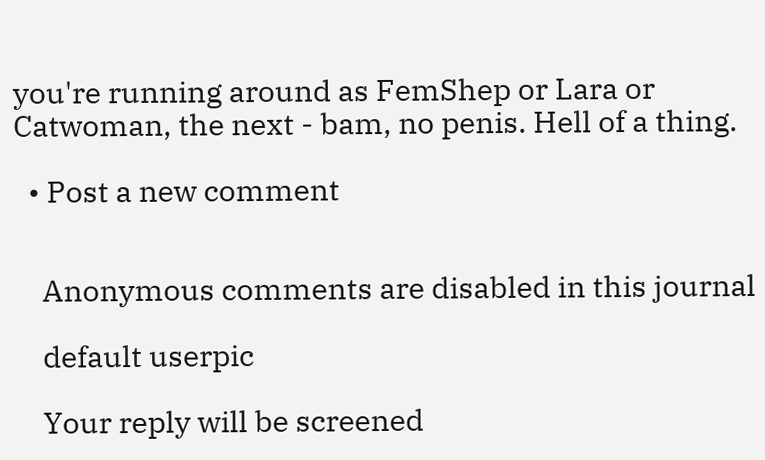you're running around as FemShep or Lara or Catwoman, the next - bam, no penis. Hell of a thing.

  • Post a new comment


    Anonymous comments are disabled in this journal

    default userpic

    Your reply will be screened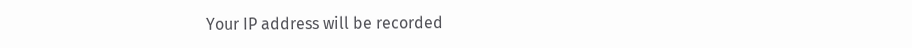Your IP address will be recorded